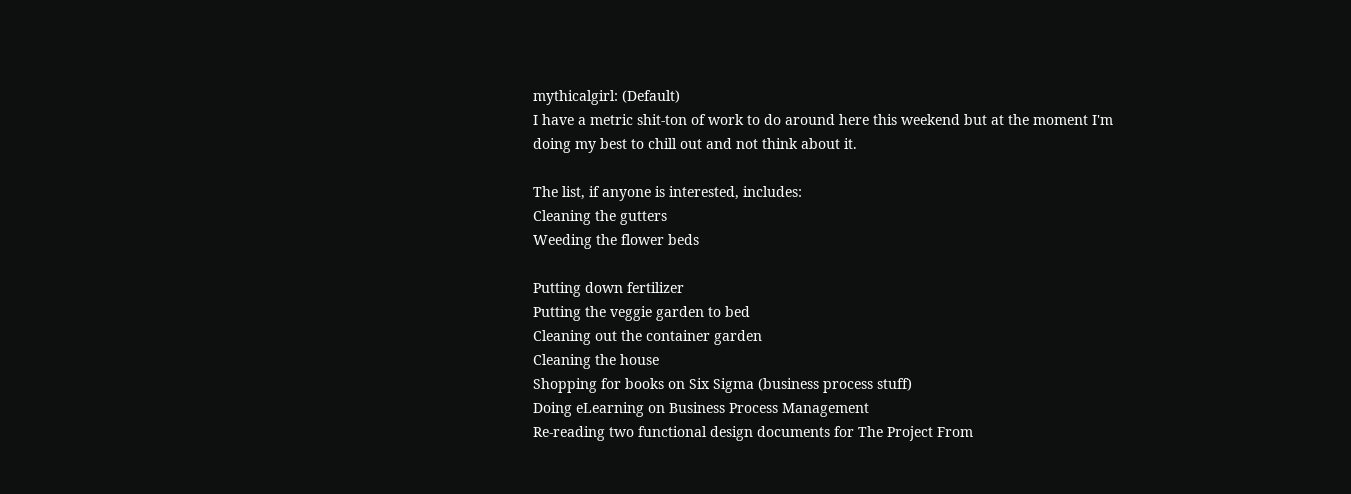mythicalgirl: (Default)
I have a metric shit-ton of work to do around here this weekend but at the moment I'm doing my best to chill out and not think about it.

The list, if anyone is interested, includes:
Cleaning the gutters
Weeding the flower beds

Putting down fertilizer
Putting the veggie garden to bed
Cleaning out the container garden
Cleaning the house
Shopping for books on Six Sigma (business process stuff)
Doing eLearning on Business Process Management
Re-reading two functional design documents for The Project From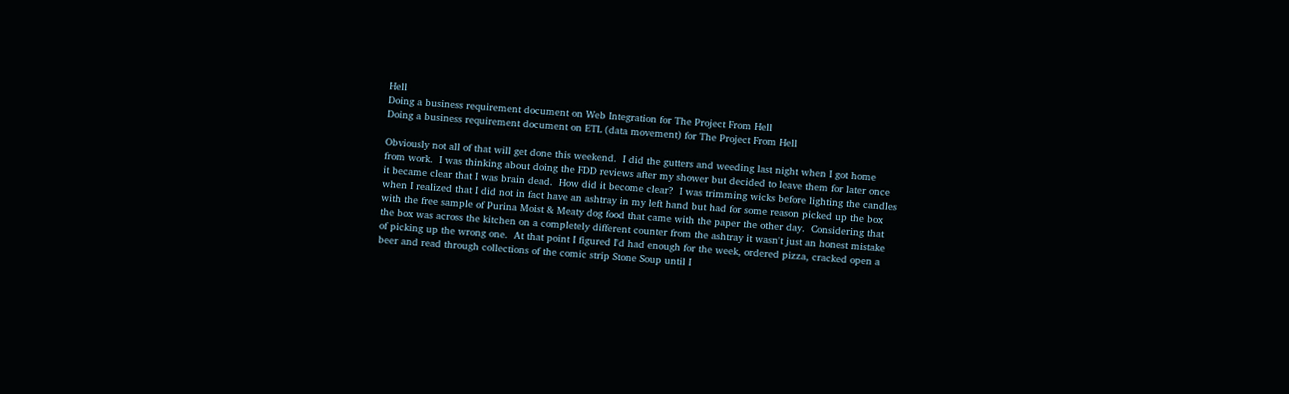Hell
Doing a business requirement document on Web Integration for The Project From Hell
Doing a business requirement document on ETL (data movement) for The Project From Hell

Obviously not all of that will get done this weekend.  I did the gutters and weeding last night when I got home from work.  I was thinking about doing the FDD reviews after my shower but decided to leave them for later once it became clear that I was brain dead.  How did it become clear?  I was trimming wicks before lighting the candles when I realized that I did not in fact have an ashtray in my left hand but had for some reason picked up the box with the free sample of Purina Moist & Meaty dog food that came with the paper the other day.  Considering that the box was across the kitchen on a completely different counter from the ashtray it wasn't just an honest mistake of picking up the wrong one.  At that point I figured I'd had enough for the week, ordered pizza, cracked open a beer and read through collections of the comic strip Stone Soup until I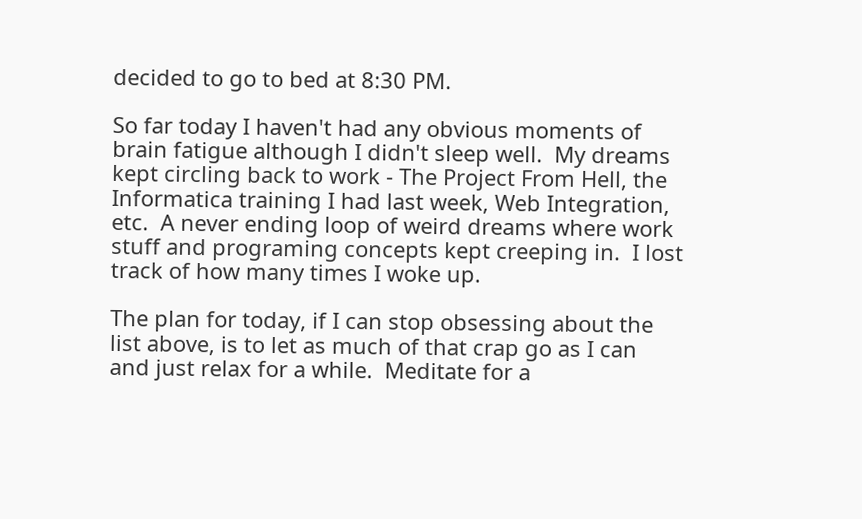decided to go to bed at 8:30 PM.

So far today I haven't had any obvious moments of brain fatigue although I didn't sleep well.  My dreams kept circling back to work - The Project From Hell, the Informatica training I had last week, Web Integration, etc.  A never ending loop of weird dreams where work stuff and programing concepts kept creeping in.  I lost track of how many times I woke up.

The plan for today, if I can stop obsessing about the list above, is to let as much of that crap go as I can and just relax for a while.  Meditate for a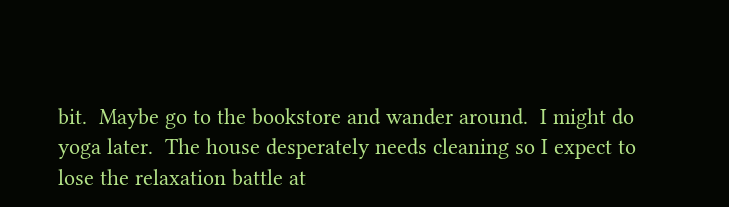bit.  Maybe go to the bookstore and wander around.  I might do yoga later.  The house desperately needs cleaning so I expect to lose the relaxation battle at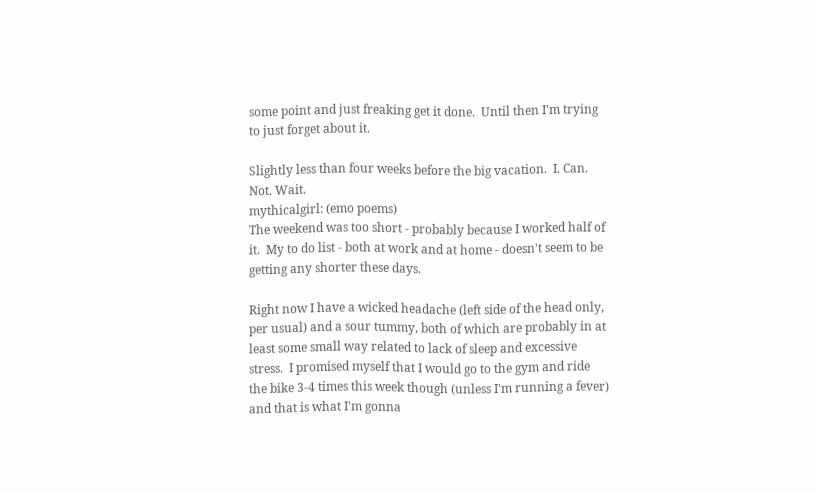some point and just freaking get it done.  Until then I'm trying to just forget about it.

Slightly less than four weeks before the big vacation.  I. Can. Not. Wait.
mythicalgirl: (emo poems)
The weekend was too short - probably because I worked half of it.  My to do list - both at work and at home - doesn't seem to be getting any shorter these days.

Right now I have a wicked headache (left side of the head only, per usual) and a sour tummy, both of which are probably in at least some small way related to lack of sleep and excessive stress.  I promised myself that I would go to the gym and ride the bike 3-4 times this week though (unless I'm running a fever) and that is what I'm gonna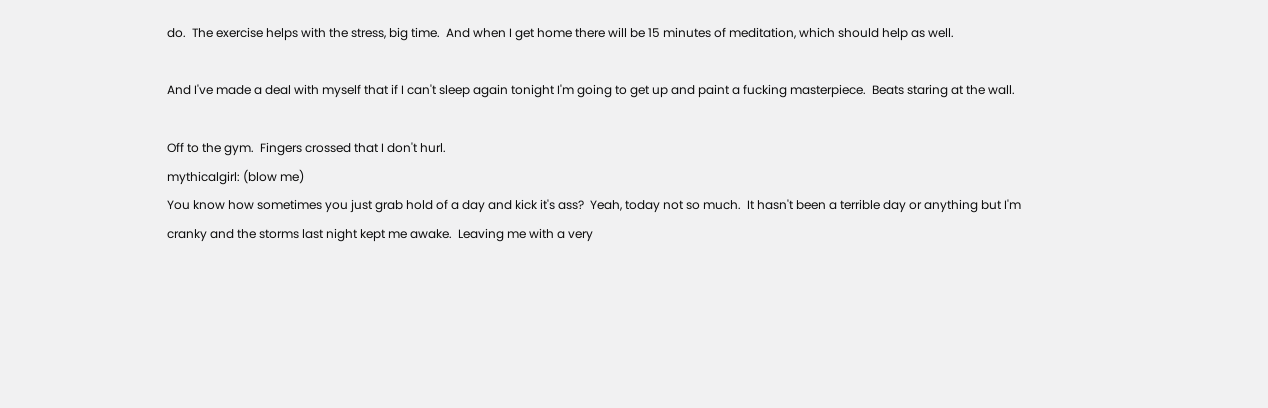do.  The exercise helps with the stress, big time.  And when I get home there will be 15 minutes of meditation, which should help as well.

And I've made a deal with myself that if I can't sleep again tonight I'm going to get up and paint a fucking masterpiece.  Beats staring at the wall.

Off to the gym.  Fingers crossed that I don't hurl.
mythicalgirl: (blow me)
You know how sometimes you just grab hold of a day and kick it's ass?  Yeah, today not so much.  It hasn't been a terrible day or anything but I'm cranky and the storms last night kept me awake.  Leaving me with a very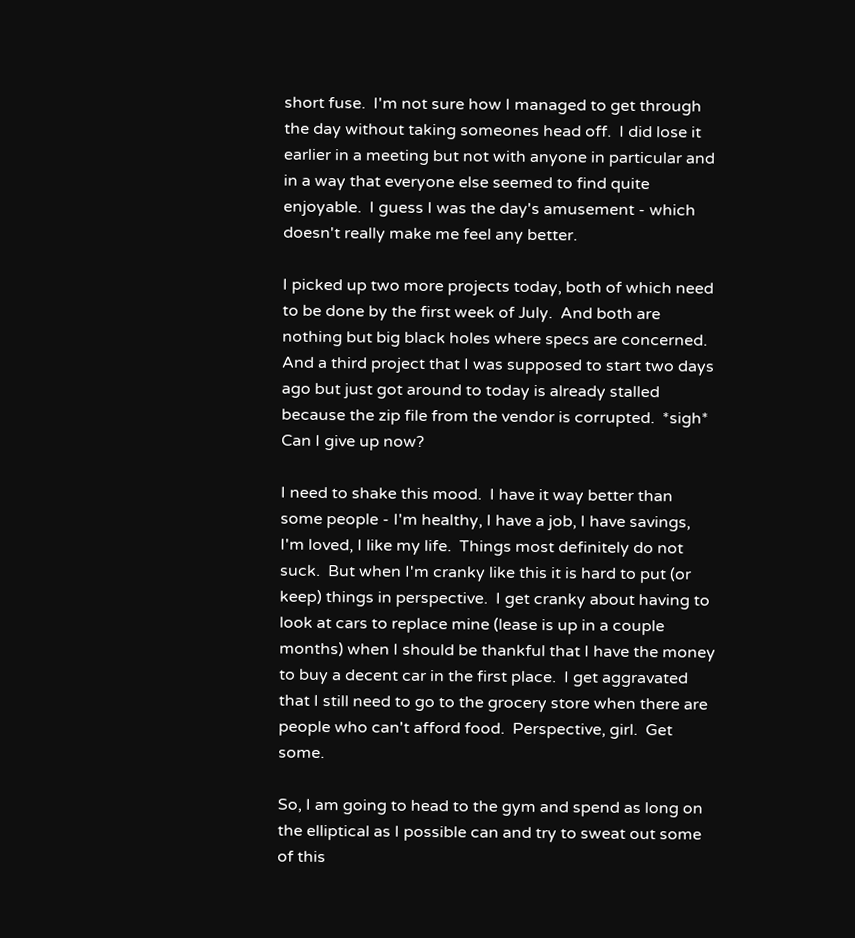short fuse.  I'm not sure how I managed to get through the day without taking someones head off.  I did lose it earlier in a meeting but not with anyone in particular and in a way that everyone else seemed to find quite enjoyable.  I guess I was the day's amusement - which doesn't really make me feel any better.

I picked up two more projects today, both of which need to be done by the first week of July.  And both are nothing but big black holes where specs are concerned.  And a third project that I was supposed to start two days ago but just got around to today is already stalled because the zip file from the vendor is corrupted.  *sigh*  Can I give up now?

I need to shake this mood.  I have it way better than some people - I'm healthy, I have a job, I have savings, I'm loved, I like my life.  Things most definitely do not suck.  But when I'm cranky like this it is hard to put (or keep) things in perspective.  I get cranky about having to look at cars to replace mine (lease is up in a couple months) when I should be thankful that I have the money to buy a decent car in the first place.  I get aggravated that I still need to go to the grocery store when there are people who can't afford food.  Perspective, girl.  Get some.

So, I am going to head to the gym and spend as long on the elliptical as I possible can and try to sweat out some of this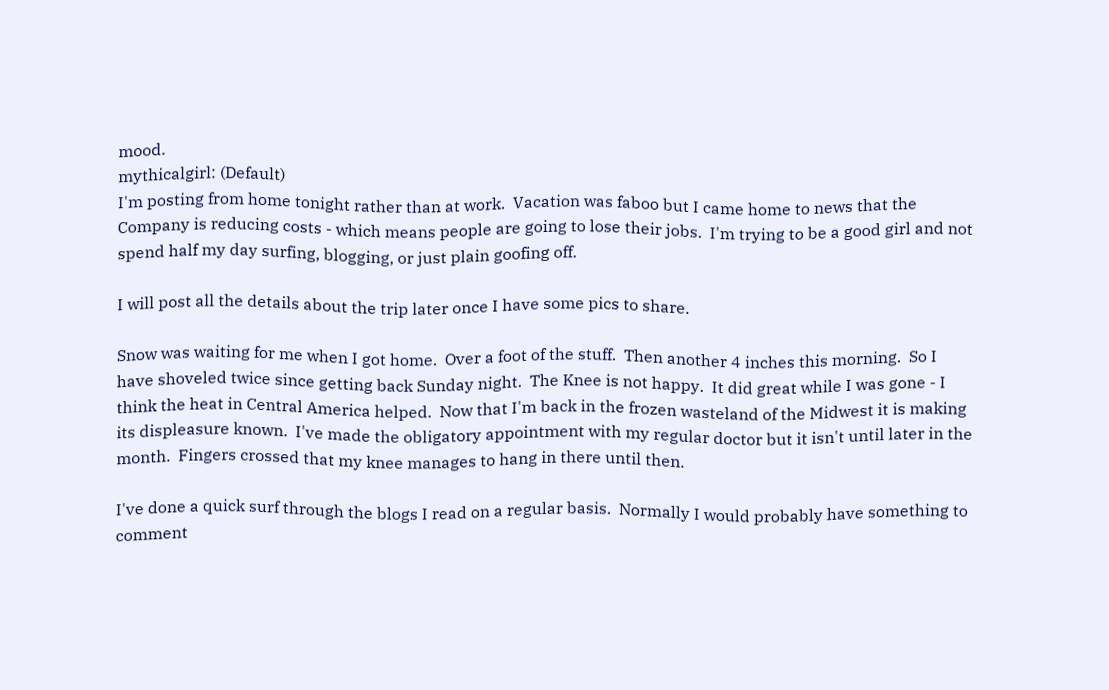mood.
mythicalgirl: (Default)
I'm posting from home tonight rather than at work.  Vacation was faboo but I came home to news that the Company is reducing costs - which means people are going to lose their jobs.  I'm trying to be a good girl and not spend half my day surfing, blogging, or just plain goofing off.

I will post all the details about the trip later once I have some pics to share.

Snow was waiting for me when I got home.  Over a foot of the stuff.  Then another 4 inches this morning.  So I have shoveled twice since getting back Sunday night.  The Knee is not happy.  It did great while I was gone - I think the heat in Central America helped.  Now that I'm back in the frozen wasteland of the Midwest it is making its displeasure known.  I've made the obligatory appointment with my regular doctor but it isn't until later in the month.  Fingers crossed that my knee manages to hang in there until then.

I've done a quick surf through the blogs I read on a regular basis.  Normally I would probably have something to comment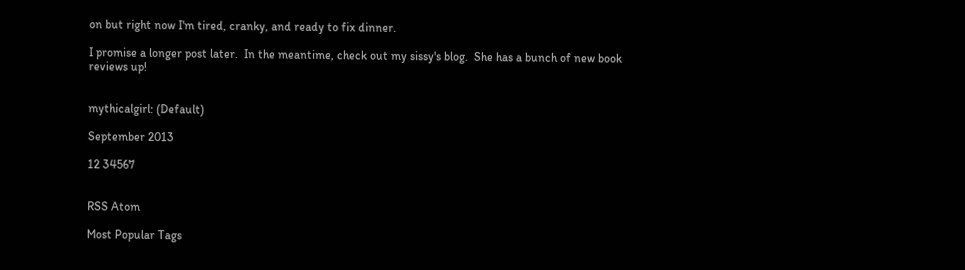on but right now I'm tired, cranky, and ready to fix dinner.

I promise a longer post later.  In the meantime, check out my sissy's blog.  She has a bunch of new book reviews up!


mythicalgirl: (Default)

September 2013

12 34567


RSS Atom

Most Popular Tags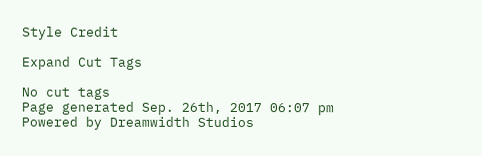Style Credit

Expand Cut Tags

No cut tags
Page generated Sep. 26th, 2017 06:07 pm
Powered by Dreamwidth Studios